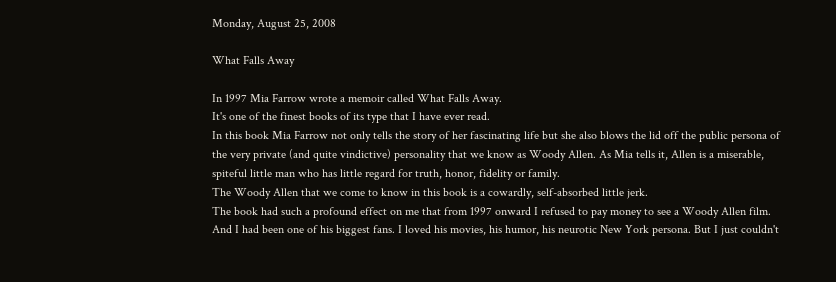Monday, August 25, 2008

What Falls Away

In 1997 Mia Farrow wrote a memoir called What Falls Away.
It's one of the finest books of its type that I have ever read.
In this book Mia Farrow not only tells the story of her fascinating life but she also blows the lid off the public persona of the very private (and quite vindictive) personality that we know as Woody Allen. As Mia tells it, Allen is a miserable, spiteful little man who has little regard for truth, honor, fidelity or family.
The Woody Allen that we come to know in this book is a cowardly, self-absorbed little jerk.
The book had such a profound effect on me that from 1997 onward I refused to pay money to see a Woody Allen film. And I had been one of his biggest fans. I loved his movies, his humor, his neurotic New York persona. But I just couldn't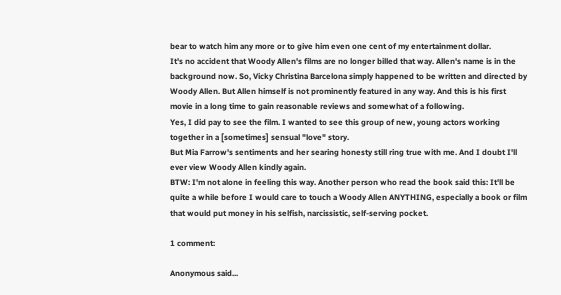bear to watch him any more or to give him even one cent of my entertainment dollar.
It's no accident that Woody Allen's films are no longer billed that way. Allen's name is in the background now. So, Vicky Christina Barcelona simply happened to be written and directed by Woody Allen. But Allen himself is not prominently featured in any way. And this is his first movie in a long time to gain reasonable reviews and somewhat of a following.
Yes, I did pay to see the film. I wanted to see this group of new, young actors working together in a [sometimes] sensual "love" story.
But Mia Farrow's sentiments and her searing honesty still ring true with me. And I doubt I'll ever view Woody Allen kindly again.
BTW: I'm not alone in feeling this way. Another person who read the book said this: It'll be quite a while before I would care to touch a Woody Allen ANYTHING, especially a book or film that would put money in his selfish, narcissistic, self-serving pocket.

1 comment:

Anonymous said...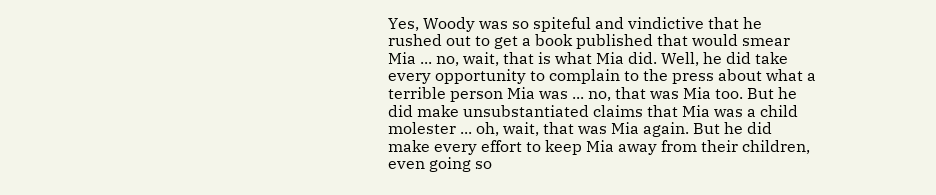Yes, Woody was so spiteful and vindictive that he rushed out to get a book published that would smear Mia ... no, wait, that is what Mia did. Well, he did take every opportunity to complain to the press about what a terrible person Mia was ... no, that was Mia too. But he did make unsubstantiated claims that Mia was a child molester ... oh, wait, that was Mia again. But he did make every effort to keep Mia away from their children, even going so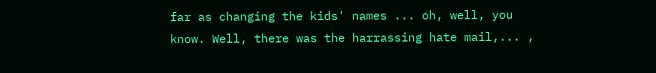far as changing the kids' names ... oh, well, you know. Well, there was the harrassing hate mail,... ,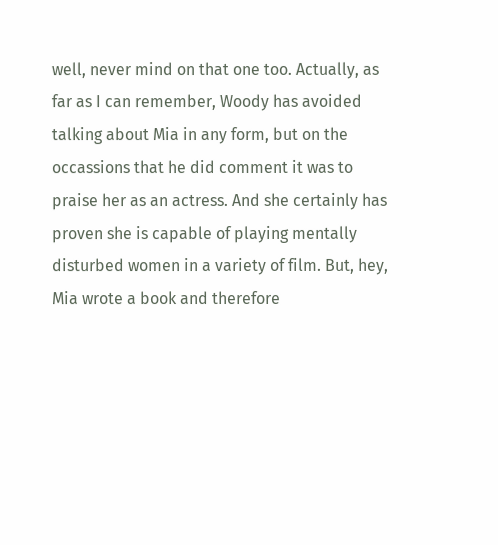well, never mind on that one too. Actually, as far as I can remember, Woody has avoided talking about Mia in any form, but on the occassions that he did comment it was to praise her as an actress. And she certainly has proven she is capable of playing mentally disturbed women in a variety of film. But, hey, Mia wrote a book and therefore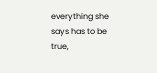everything she says has to be true,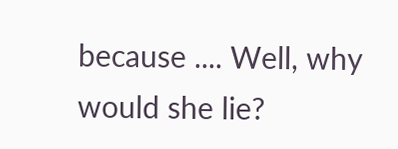because .... Well, why would she lie?